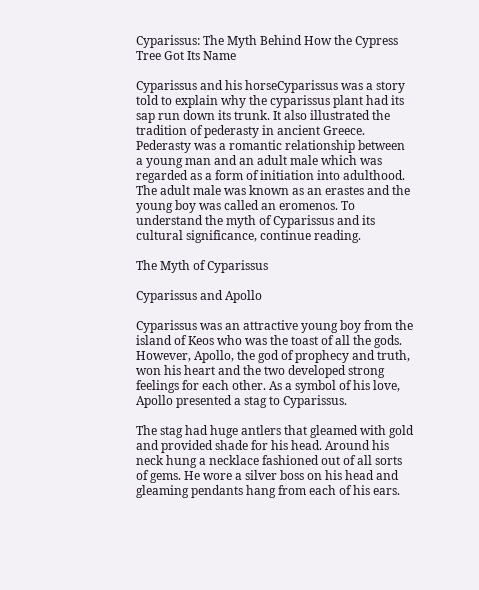Cyparissus: The Myth Behind How the Cypress Tree Got Its Name

Cyparissus and his horseCyparissus was a story told to explain why the cyparissus plant had its sap run down its trunk. It also illustrated the tradition of pederasty in ancient Greece. Pederasty was a romantic relationship between a young man and an adult male which was regarded as a form of initiation into adulthood. The adult male was known as an erastes and the young boy was called an eromenos. To understand the myth of Cyparissus and its cultural significance, continue reading.

The Myth of Cyparissus

Cyparissus and Apollo

Cyparissus was an attractive young boy from the island of Keos who was the toast of all the gods. However, Apollo, the god of prophecy and truth, won his heart and the two developed strong feelings for each other. As a symbol of his love, Apollo presented a stag to Cyparissus.

The stag had huge antlers that gleamed with gold and provided shade for his head. Around his neck hung a necklace fashioned out of all sorts of gems. He wore a silver boss on his head and gleaming pendants hang from each of his ears.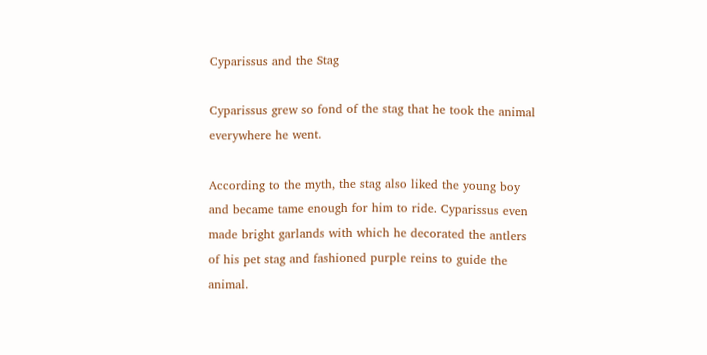Cyparissus and the Stag

Cyparissus grew so fond of the stag that he took the animal everywhere he went.

According to the myth, the stag also liked the young boy and became tame enough for him to ride. Cyparissus even made bright garlands with which he decorated the antlers of his pet stag and fashioned purple reins to guide the animal.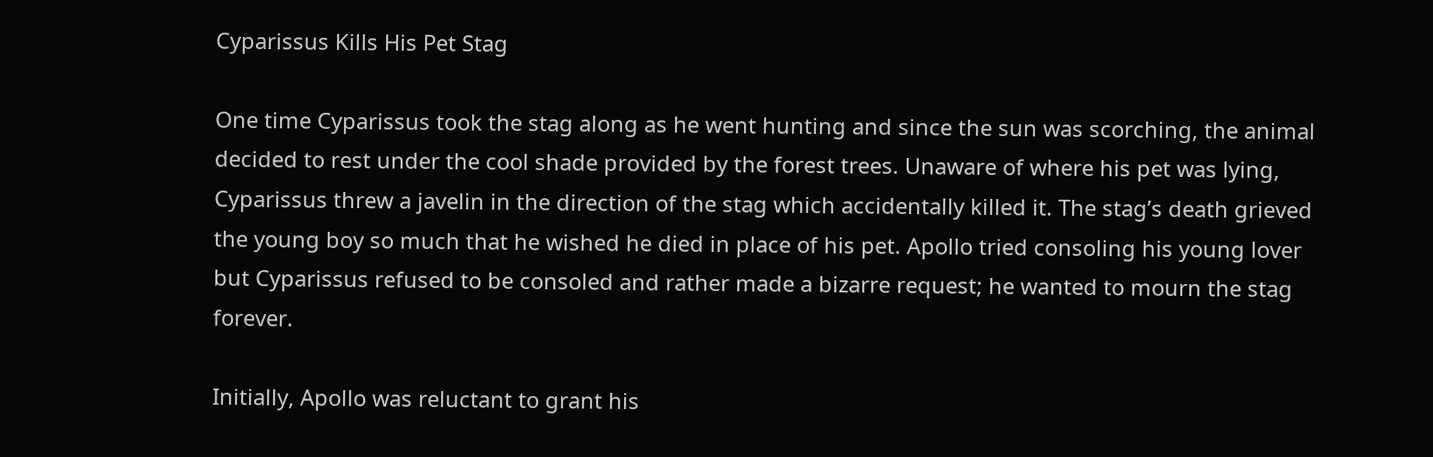Cyparissus Kills His Pet Stag

One time Cyparissus took the stag along as he went hunting and since the sun was scorching, the animal decided to rest under the cool shade provided by the forest trees. Unaware of where his pet was lying, Cyparissus threw a javelin in the direction of the stag which accidentally killed it. The stag’s death grieved the young boy so much that he wished he died in place of his pet. Apollo tried consoling his young lover but Cyparissus refused to be consoled and rather made a bizarre request; he wanted to mourn the stag forever.

Initially, Apollo was reluctant to grant his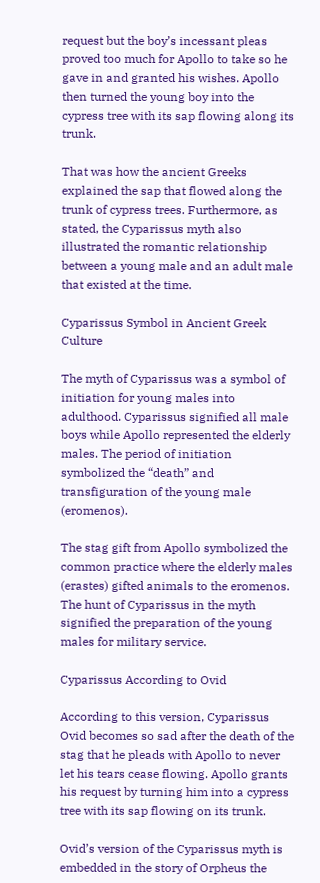request but the boy’s incessant pleas proved too much for Apollo to take so he gave in and granted his wishes. Apollo then turned the young boy into the cypress tree with its sap flowing along its trunk.

That was how the ancient Greeks explained the sap that flowed along the trunk of cypress trees. Furthermore, as stated, the Cyparissus myth also illustrated the romantic relationship between a young male and an adult male that existed at the time.

Cyparissus Symbol in Ancient Greek Culture

The myth of Cyparissus was a symbol of initiation for young males into adulthood. Cyparissus signified all male boys while Apollo represented the elderly males. The period of initiation symbolized the “death” and transfiguration of the young male (eromenos).

The stag gift from Apollo symbolized the common practice where the elderly males (erastes) gifted animals to the eromenos. The hunt of Cyparissus in the myth signified the preparation of the young males for military service.

Cyparissus According to Ovid

According to this version, Cyparissus Ovid becomes so sad after the death of the stag that he pleads with Apollo to never let his tears cease flowing. Apollo grants his request by turning him into a cypress tree with its sap flowing on its trunk.

Ovid’s version of the Cyparissus myth is embedded in the story of Orpheus the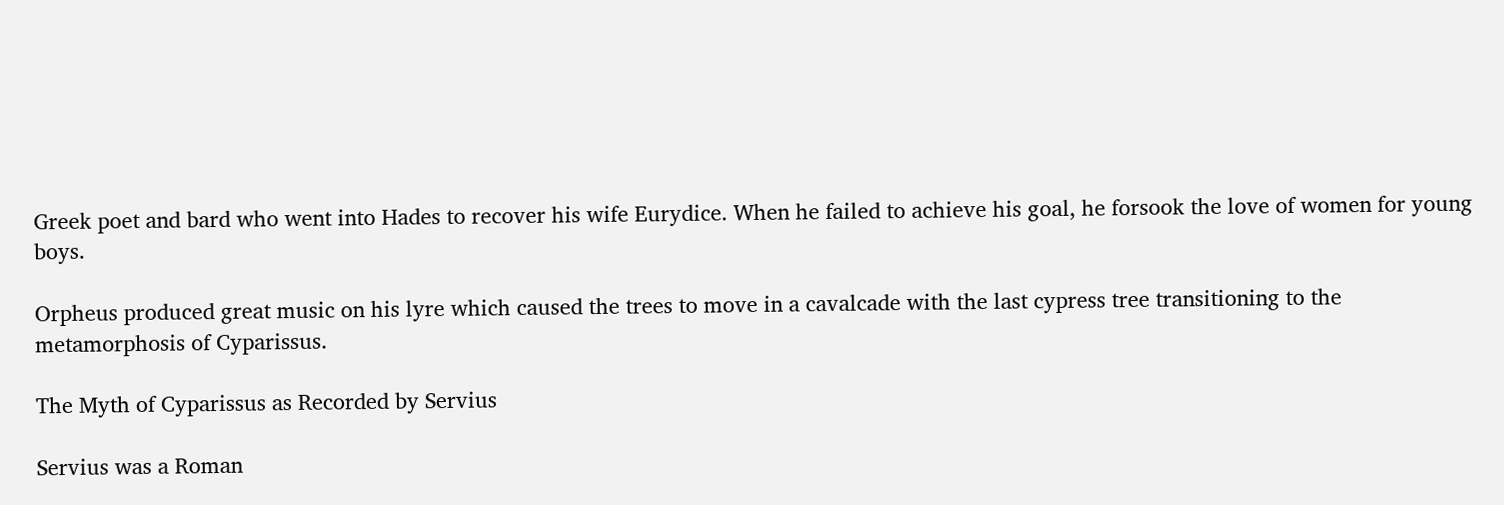Greek poet and bard who went into Hades to recover his wife Eurydice. When he failed to achieve his goal, he forsook the love of women for young boys.

Orpheus produced great music on his lyre which caused the trees to move in a cavalcade with the last cypress tree transitioning to the metamorphosis of Cyparissus.

The Myth of Cyparissus as Recorded by Servius

Servius was a Roman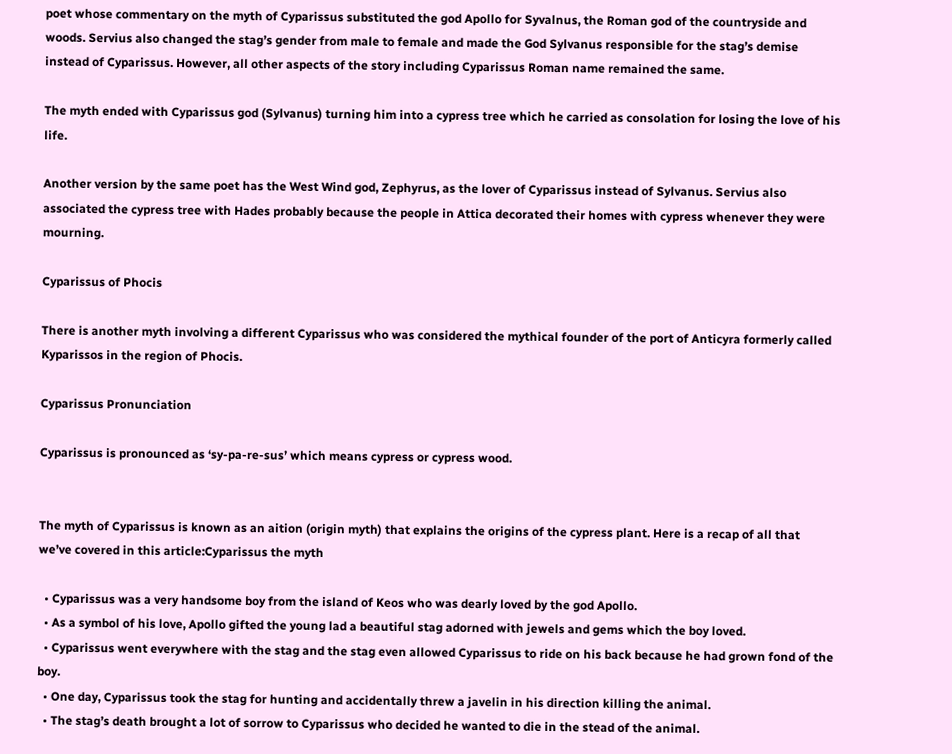poet whose commentary on the myth of Cyparissus substituted the god Apollo for Syvalnus, the Roman god of the countryside and woods. Servius also changed the stag’s gender from male to female and made the God Sylvanus responsible for the stag’s demise instead of Cyparissus. However, all other aspects of the story including Cyparissus Roman name remained the same.

The myth ended with Cyparissus god (Sylvanus) turning him into a cypress tree which he carried as consolation for losing the love of his life.

Another version by the same poet has the West Wind god, Zephyrus, as the lover of Cyparissus instead of Sylvanus. Servius also associated the cypress tree with Hades probably because the people in Attica decorated their homes with cypress whenever they were mourning.

Cyparissus of Phocis

There is another myth involving a different Cyparissus who was considered the mythical founder of the port of Anticyra formerly called Kyparissos in the region of Phocis.

Cyparissus Pronunciation

Cyparissus is pronounced as ‘sy-pa-re-sus’ which means cypress or cypress wood.


The myth of Cyparissus is known as an aition (origin myth) that explains the origins of the cypress plant. Here is a recap of all that we’ve covered in this article:Cyparissus the myth

  • Cyparissus was a very handsome boy from the island of Keos who was dearly loved by the god Apollo.
  • As a symbol of his love, Apollo gifted the young lad a beautiful stag adorned with jewels and gems which the boy loved.
  • Cyparissus went everywhere with the stag and the stag even allowed Cyparissus to ride on his back because he had grown fond of the boy.
  • One day, Cyparissus took the stag for hunting and accidentally threw a javelin in his direction killing the animal.
  • The stag’s death brought a lot of sorrow to Cyparissus who decided he wanted to die in the stead of the animal.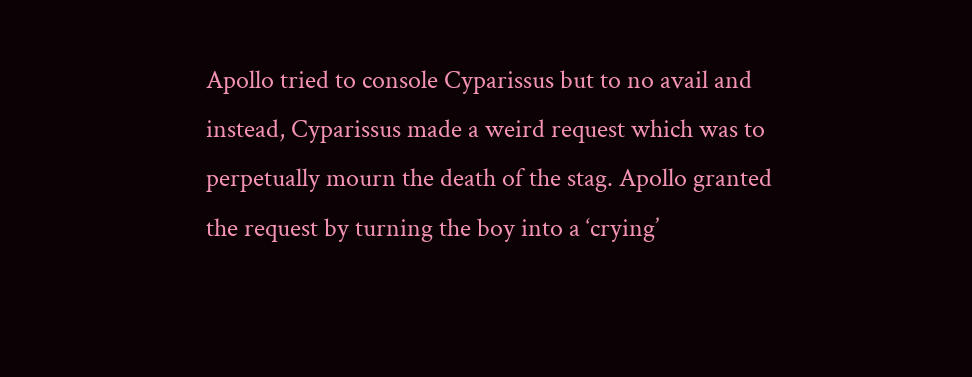Apollo tried to console Cyparissus but to no avail and instead, Cyparissus made a weird request which was to perpetually mourn the death of the stag. Apollo granted the request by turning the boy into a ‘crying’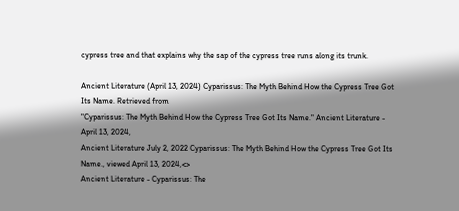cypress tree and that explains why the sap of the cypress tree runs along its trunk.

Ancient Literature (April 13, 2024) Cyparissus: The Myth Behind How the Cypress Tree Got Its Name. Retrieved from
"Cyparissus: The Myth Behind How the Cypress Tree Got Its Name." Ancient Literature - April 13, 2024,
Ancient Literature July 2, 2022 Cyparissus: The Myth Behind How the Cypress Tree Got Its Name., viewed April 13, 2024,<>
Ancient Literature - Cyparissus: The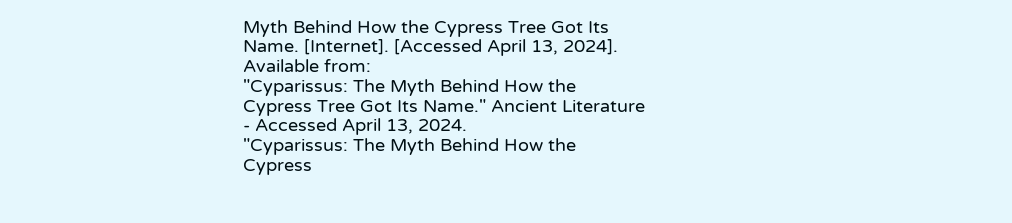Myth Behind How the Cypress Tree Got Its Name. [Internet]. [Accessed April 13, 2024]. Available from:
"Cyparissus: The Myth Behind How the Cypress Tree Got Its Name." Ancient Literature - Accessed April 13, 2024.
"Cyparissus: The Myth Behind How the Cypress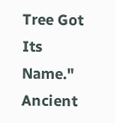Tree Got Its Name." Ancient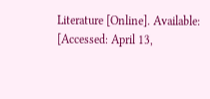Literature [Online]. Available: [Accessed: April 13,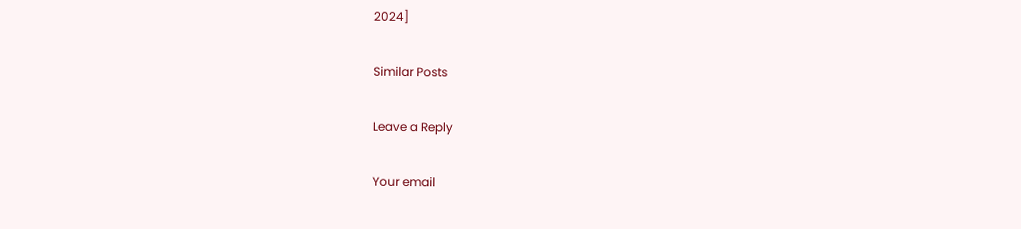2024]

Similar Posts

Leave a Reply

Your email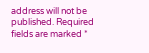address will not be published. Required fields are marked *